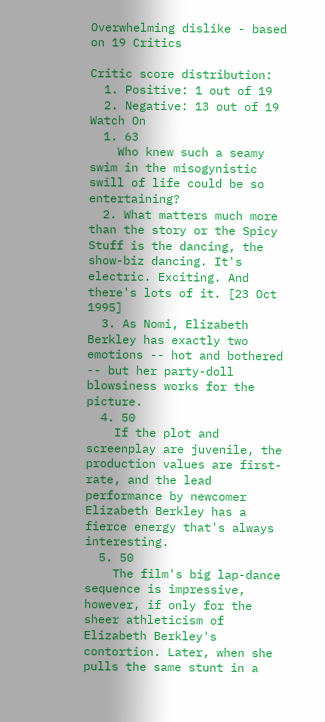Overwhelming dislike - based on 19 Critics

Critic score distribution:
  1. Positive: 1 out of 19
  2. Negative: 13 out of 19
Watch On
  1. 63
    Who knew such a seamy swim in the misogynistic swill of life could be so entertaining?
  2. What matters much more than the story or the Spicy Stuff is the dancing, the show-biz dancing. It's electric. Exciting. And there's lots of it. [23 Oct 1995]
  3. As Nomi, Elizabeth Berkley has exactly two emotions -- hot and bothered -- but her party-doll blowsiness works for the picture.
  4. 50
    If the plot and screenplay are juvenile, the production values are first-rate, and the lead performance by newcomer Elizabeth Berkley has a fierce energy that's always interesting.
  5. 50
    The film's big lap-dance sequence is impressive, however, if only for the sheer athleticism of Elizabeth Berkley's contortion. Later, when she pulls the same stunt in a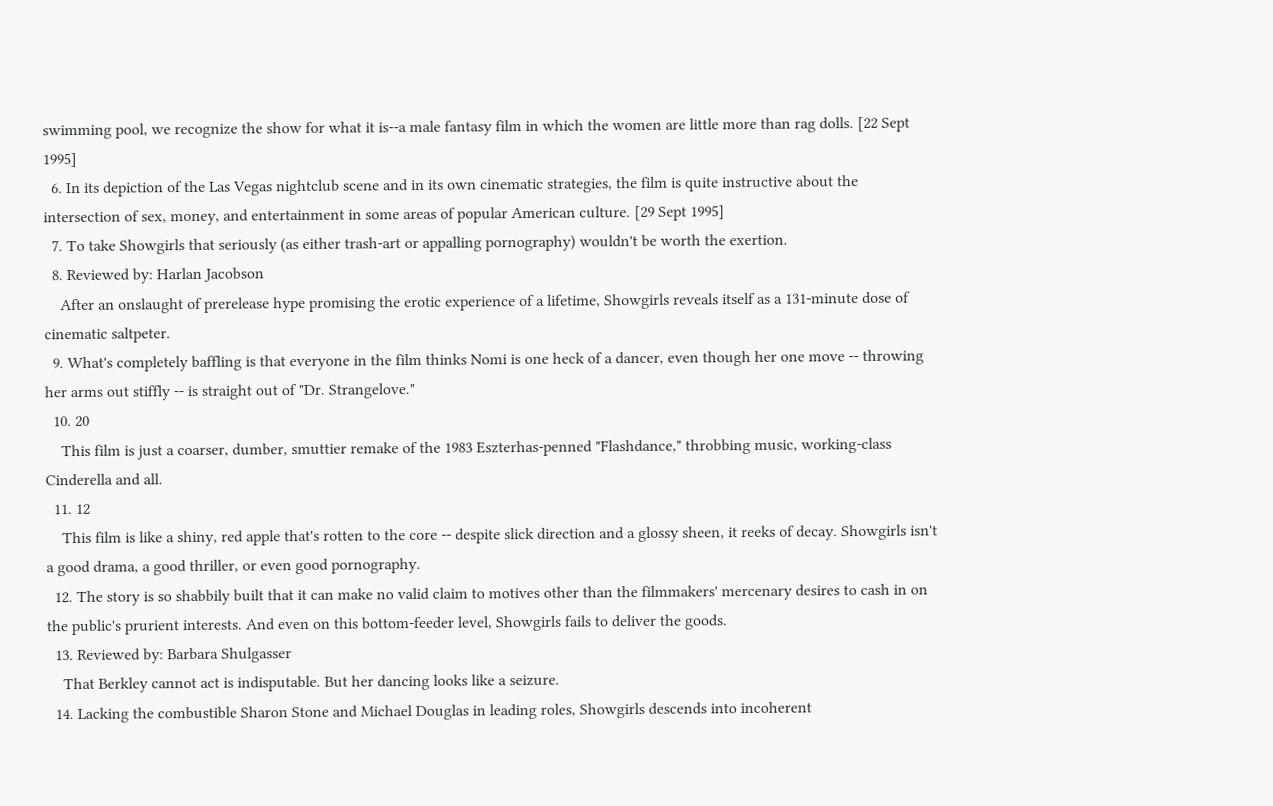swimming pool, we recognize the show for what it is--a male fantasy film in which the women are little more than rag dolls. [22 Sept 1995]
  6. In its depiction of the Las Vegas nightclub scene and in its own cinematic strategies, the film is quite instructive about the intersection of sex, money, and entertainment in some areas of popular American culture. [29 Sept 1995]
  7. To take Showgirls that seriously (as either trash-art or appalling pornography) wouldn't be worth the exertion.
  8. Reviewed by: Harlan Jacobson
    After an onslaught of prerelease hype promising the erotic experience of a lifetime, Showgirls reveals itself as a 131-minute dose of cinematic saltpeter.
  9. What's completely baffling is that everyone in the film thinks Nomi is one heck of a dancer, even though her one move -- throwing her arms out stiffly -- is straight out of "Dr. Strangelove."
  10. 20
    This film is just a coarser, dumber, smuttier remake of the 1983 Eszterhas-penned "Flashdance," throbbing music, working-class Cinderella and all.
  11. 12
    This film is like a shiny, red apple that's rotten to the core -- despite slick direction and a glossy sheen, it reeks of decay. Showgirls isn't a good drama, a good thriller, or even good pornography.
  12. The story is so shabbily built that it can make no valid claim to motives other than the filmmakers' mercenary desires to cash in on the public's prurient interests. And even on this bottom-feeder level, Showgirls fails to deliver the goods.
  13. Reviewed by: Barbara Shulgasser
    That Berkley cannot act is indisputable. But her dancing looks like a seizure.
  14. Lacking the combustible Sharon Stone and Michael Douglas in leading roles, Showgirls descends into incoherent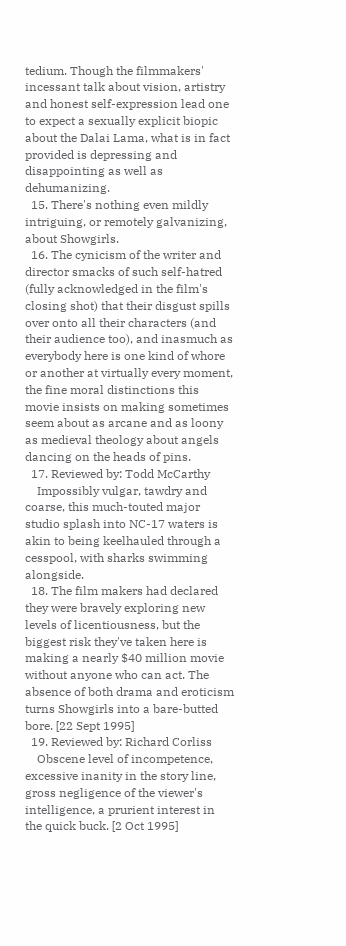tedium. Though the filmmakers' incessant talk about vision, artistry and honest self-expression lead one to expect a sexually explicit biopic about the Dalai Lama, what is in fact provided is depressing and disappointing as well as dehumanizing.
  15. There's nothing even mildly intriguing, or remotely galvanizing, about Showgirls.
  16. The cynicism of the writer and director smacks of such self-hatred (fully acknowledged in the film's closing shot) that their disgust spills over onto all their characters (and their audience too), and inasmuch as everybody here is one kind of whore or another at virtually every moment, the fine moral distinctions this movie insists on making sometimes seem about as arcane and as loony as medieval theology about angels dancing on the heads of pins.
  17. Reviewed by: Todd McCarthy
    Impossibly vulgar, tawdry and coarse, this much-touted major studio splash into NC-17 waters is akin to being keelhauled through a cesspool, with sharks swimming alongside.
  18. The film makers had declared they were bravely exploring new levels of licentiousness, but the biggest risk they've taken here is making a nearly $40 million movie without anyone who can act. The absence of both drama and eroticism turns Showgirls into a bare-butted bore. [22 Sept 1995]
  19. Reviewed by: Richard Corliss
    Obscene level of incompetence, excessive inanity in the story line, gross negligence of the viewer's intelligence, a prurient interest in the quick buck. [2 Oct 1995]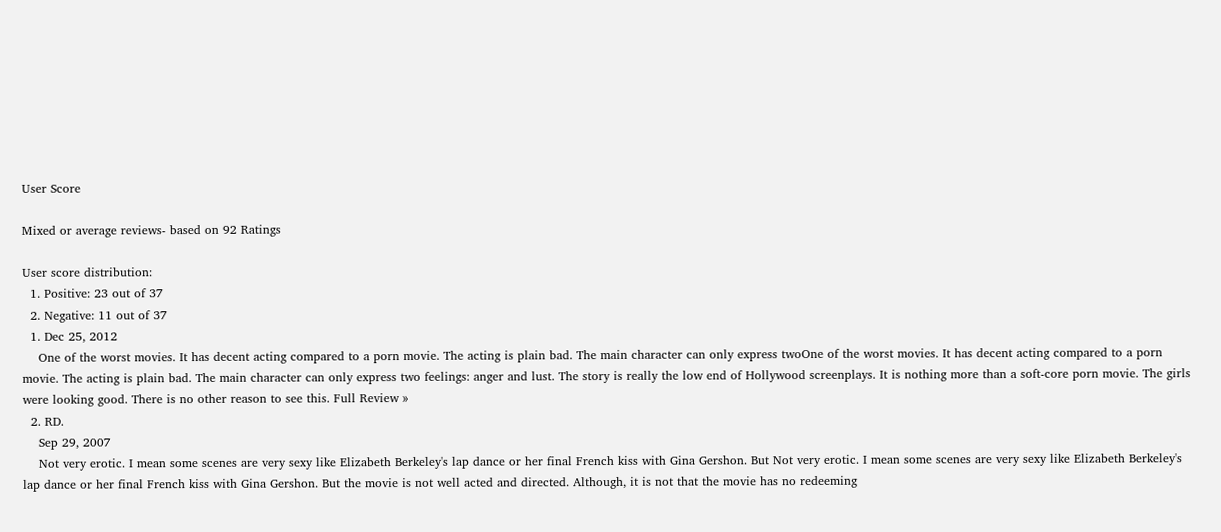User Score

Mixed or average reviews- based on 92 Ratings

User score distribution:
  1. Positive: 23 out of 37
  2. Negative: 11 out of 37
  1. Dec 25, 2012
    One of the worst movies. It has decent acting compared to a porn movie. The acting is plain bad. The main character can only express twoOne of the worst movies. It has decent acting compared to a porn movie. The acting is plain bad. The main character can only express two feelings: anger and lust. The story is really the low end of Hollywood screenplays. It is nothing more than a soft-core porn movie. The girls were looking good. There is no other reason to see this. Full Review »
  2. RD.
    Sep 29, 2007
    Not very erotic. I mean some scenes are very sexy like Elizabeth Berkeley's lap dance or her final French kiss with Gina Gershon. But Not very erotic. I mean some scenes are very sexy like Elizabeth Berkeley's lap dance or her final French kiss with Gina Gershon. But the movie is not well acted and directed. Although, it is not that the movie has no redeeming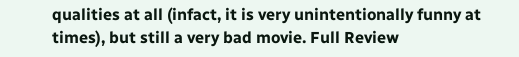qualities at all (infact, it is very unintentionally funny at times), but still a very bad movie. Full Review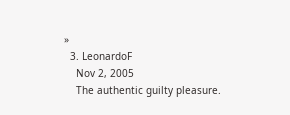»
  3. LeonardoF
    Nov 2, 2005
    The authentic guilty pleasure.